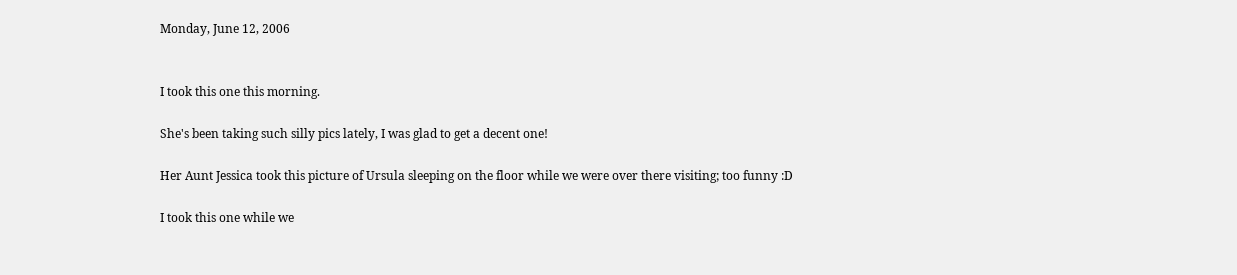Monday, June 12, 2006


I took this one this morning.

She's been taking such silly pics lately, I was glad to get a decent one!

Her Aunt Jessica took this picture of Ursula sleeping on the floor while we were over there visiting; too funny :D

I took this one while we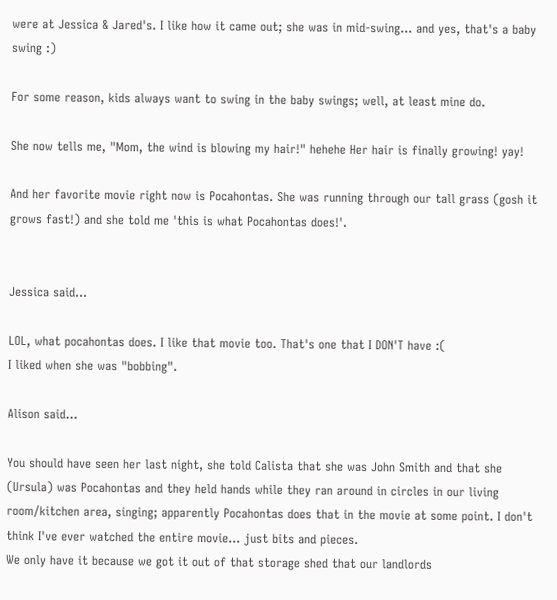were at Jessica & Jared's. I like how it came out; she was in mid-swing... and yes, that's a baby swing :)

For some reason, kids always want to swing in the baby swings; well, at least mine do.

She now tells me, "Mom, the wind is blowing my hair!" hehehe Her hair is finally growing! yay!

And her favorite movie right now is Pocahontas. She was running through our tall grass (gosh it grows fast!) and she told me 'this is what Pocahontas does!'.


Jessica said...

LOL, what pocahontas does. I like that movie too. That's one that I DON'T have :(
I liked when she was "bobbing".

Alison said...

You should have seen her last night, she told Calista that she was John Smith and that she (Ursula) was Pocahontas and they held hands while they ran around in circles in our living room/kitchen area, singing; apparently Pocahontas does that in the movie at some point. I don't think I've ever watched the entire movie... just bits and pieces.
We only have it because we got it out of that storage shed that our landlords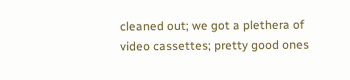cleaned out; we got a plethera of video cassettes; pretty good ones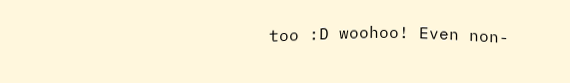too :D woohoo! Even non-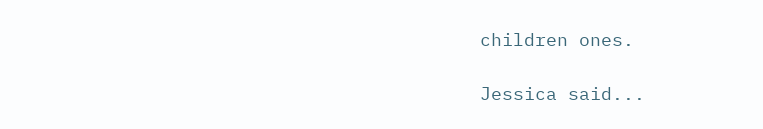children ones.

Jessica said...